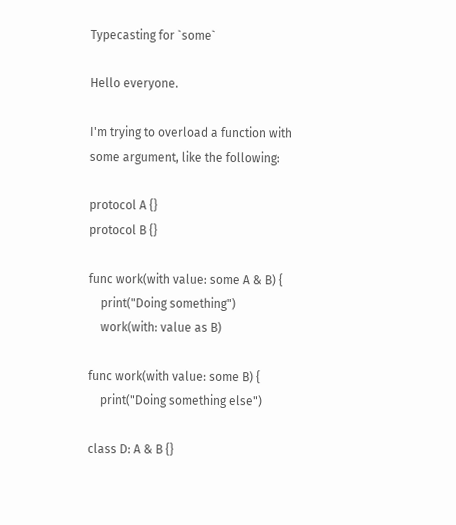Typecasting for `some`

Hello everyone.

I'm trying to overload a function with some argument, like the following:

protocol A {}
protocol B {}

func work(with value: some A & B) {
    print("Doing something")
    work(with: value as B)

func work(with value: some B) {
    print("Doing something else")

class D: A & B {}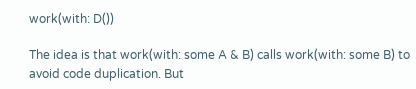work(with: D())

The idea is that work(with: some A & B) calls work(with: some B) to avoid code duplication. But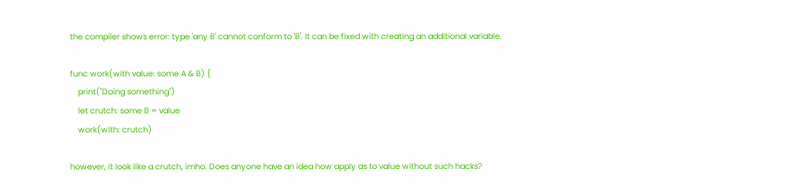the compiler shows error: type 'any B' cannot conform to 'B'. It can be fixed with creating an additional variable.

func work(with value: some A & B) {
    print("Doing something")
    let crutch: some B = value
    work(with: crutch)

however, it look like a crutch, imho. Does anyone have an idea how apply as to value without such hacks?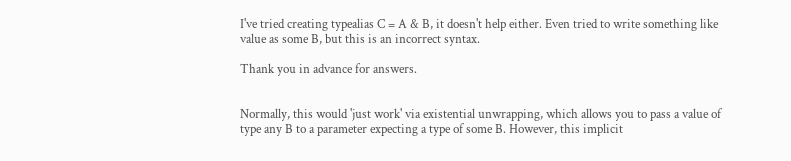I've tried creating typealias C = A & B, it doesn't help either. Even tried to write something like value as some B, but this is an incorrect syntax.

Thank you in advance for answers.


Normally, this would 'just work' via existential unwrapping, which allows you to pass a value of type any B to a parameter expecting a type of some B. However, this implicit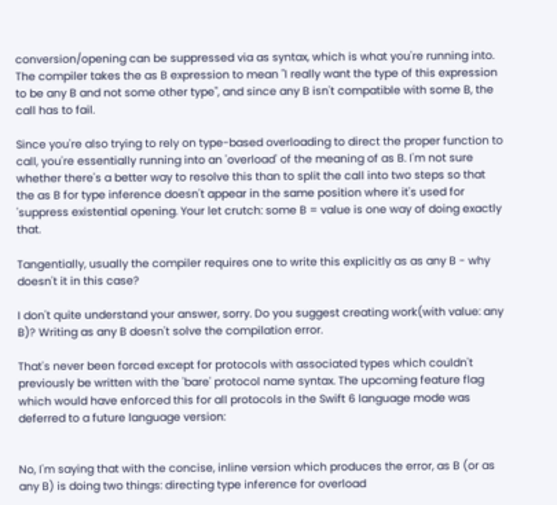conversion/opening can be suppressed via as syntax, which is what you're running into. The compiler takes the as B expression to mean "I really want the type of this expression to be any B and not some other type", and since any B isn't compatible with some B, the call has to fail.

Since you're also trying to rely on type-based overloading to direct the proper function to call, you're essentially running into an 'overload' of the meaning of as B. I'm not sure whether there's a better way to resolve this than to split the call into two steps so that the as B for type inference doesn't appear in the same position where it's used for 'suppress existential opening. Your let crutch: some B = value is one way of doing exactly that.

Tangentially, usually the compiler requires one to write this explicitly as as any B - why doesn't it in this case?

I don't quite understand your answer, sorry. Do you suggest creating work(with value: any B)? Writing as any B doesn't solve the compilation error.

That's never been forced except for protocols with associated types which couldn't previously be written with the 'bare' protocol name syntax. The upcoming feature flag which would have enforced this for all protocols in the Swift 6 language mode was deferred to a future language version:


No, I'm saying that with the concise, inline version which produces the error, as B (or as any B) is doing two things: directing type inference for overload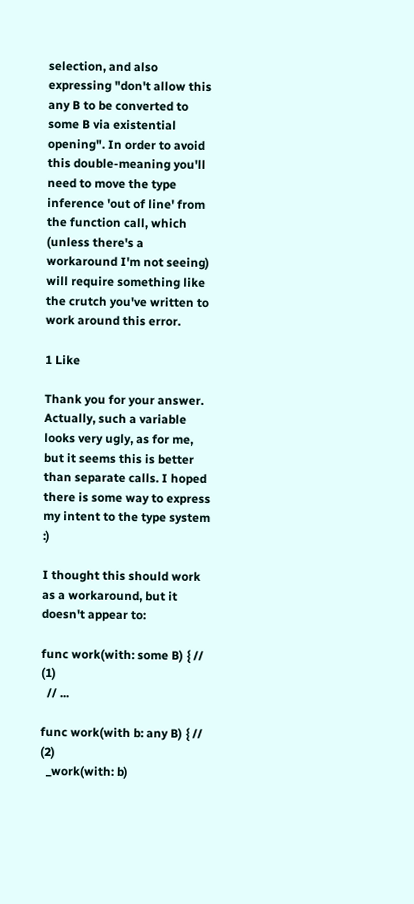selection, and also expressing "don't allow this any B to be converted to some B via existential opening". In order to avoid this double-meaning you'll need to move the type inference 'out of line' from the function call, which (unless there's a workaround I'm not seeing) will require something like the crutch you've written to work around this error.

1 Like

Thank you for your answer. Actually, such a variable looks very ugly, as for me, but it seems this is better than separate calls. I hoped there is some way to express my intent to the type system :)

I thought this should work as a workaround, but it doesn't appear to:

func work(with: some B) { // (1)
  // ...

func work(with b: any B) { // (2)
  _work(with: b)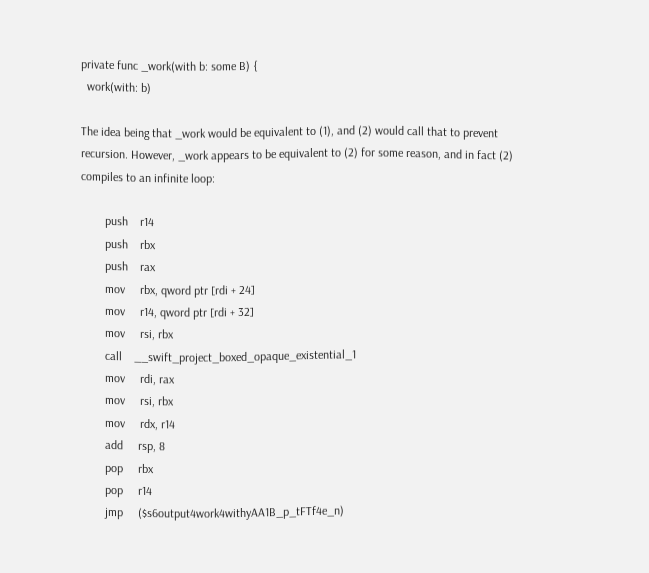private func _work(with b: some B) {
  work(with: b)

The idea being that _work would be equivalent to (1), and (2) would call that to prevent recursion. However, _work appears to be equivalent to (2) for some reason, and in fact (2) compiles to an infinite loop:

        push    r14
        push    rbx
        push    rax
        mov     rbx, qword ptr [rdi + 24]
        mov     r14, qword ptr [rdi + 32]
        mov     rsi, rbx
        call    __swift_project_boxed_opaque_existential_1
        mov     rdi, rax
        mov     rsi, rbx
        mov     rdx, r14
        add     rsp, 8
        pop     rbx
        pop     r14
        jmp     ($s6output4work4withyAA1B_p_tFTf4e_n)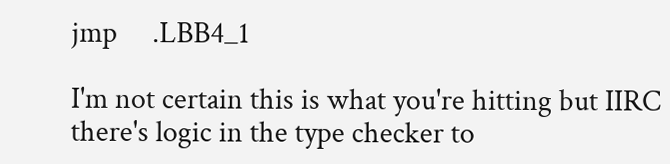jmp     .LBB4_1

I'm not certain this is what you're hitting but IIRC there's logic in the type checker to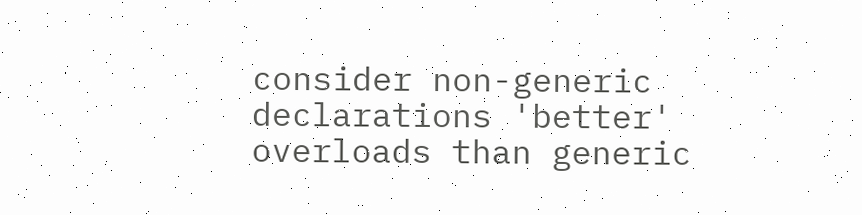consider non-generic declarations 'better' overloads than generic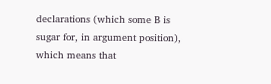declarations (which some B is sugar for, in argument position), which means that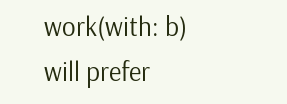work(with: b) will prefer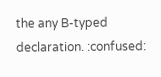the any B-typed declaration. :confused: